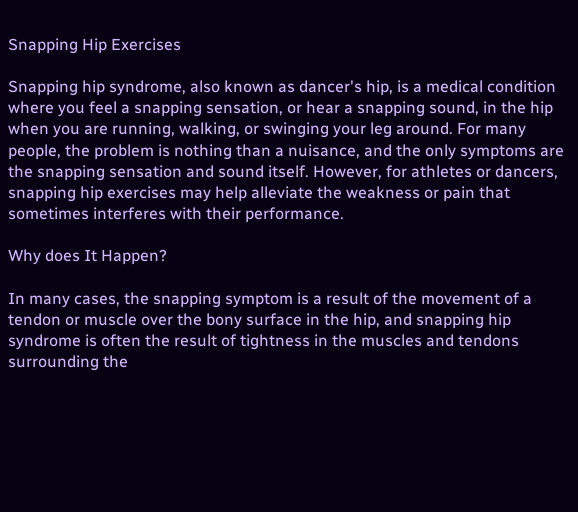Snapping Hip Exercises

Snapping hip syndrome, also known as dancer's hip, is a medical condition where you feel a snapping sensation, or hear a snapping sound, in the hip when you are running, walking, or swinging your leg around. For many people, the problem is nothing than a nuisance, and the only symptoms are the snapping sensation and sound itself. However, for athletes or dancers, snapping hip exercises may help alleviate the weakness or pain that sometimes interferes with their performance.

Why does It Happen?

In many cases, the snapping symptom is a result of the movement of a tendon or muscle over the bony surface in the hip, and snapping hip syndrome is often the result of tightness in the muscles and tendons surrounding the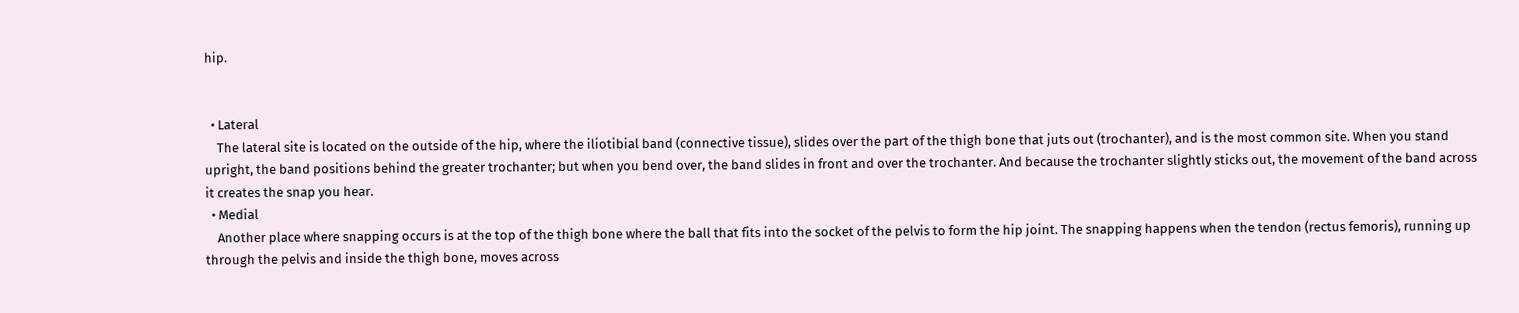hip.


  • Lateral
    The lateral site is located on the outside of the hip, where the iliotibial band (connective tissue), slides over the part of the thigh bone that juts out (trochanter), and is the most common site. When you stand upright, the band positions behind the greater trochanter; but when you bend over, the band slides in front and over the trochanter. And because the trochanter slightly sticks out, the movement of the band across it creates the snap you hear.
  • Medial
    Another place where snapping occurs is at the top of the thigh bone where the ball that fits into the socket of the pelvis to form the hip joint. The snapping happens when the tendon (rectus femoris), running up through the pelvis and inside the thigh bone, moves across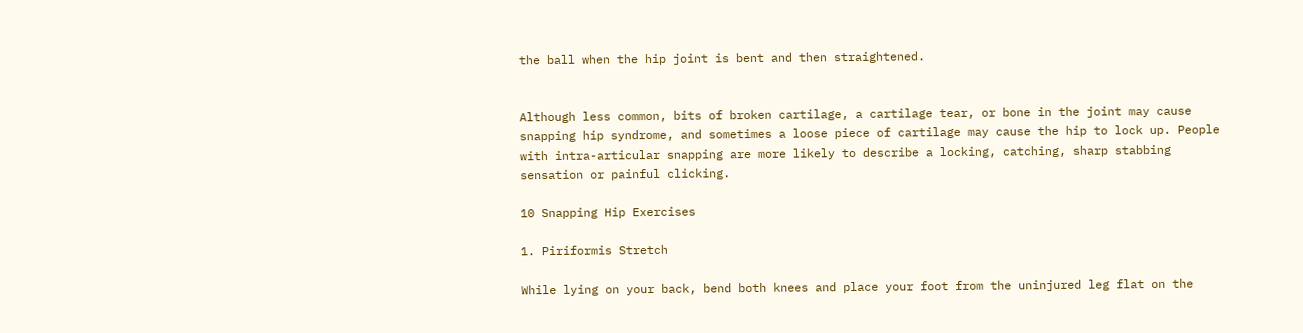the ball when the hip joint is bent and then straightened.


Although less common, bits of broken cartilage, a cartilage tear, or bone in the joint may cause snapping hip syndrome, and sometimes a loose piece of cartilage may cause the hip to lock up. People with intra-articular snapping are more likely to describe a locking, catching, sharp stabbing sensation or painful clicking.

10 Snapping Hip Exercises

1. Piriformis Stretch

While lying on your back, bend both knees and place your foot from the uninjured leg flat on the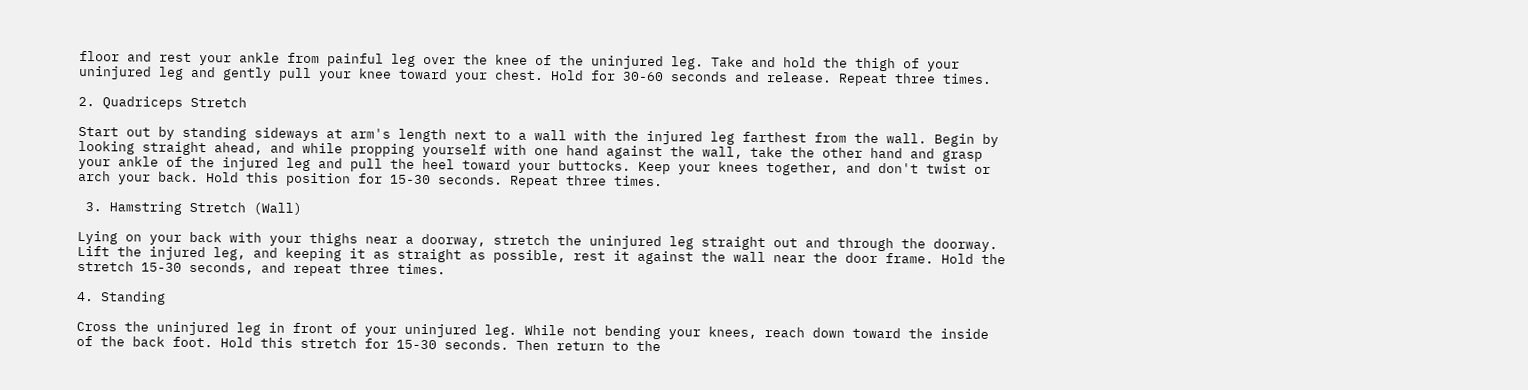floor and rest your ankle from painful leg over the knee of the uninjured leg. Take and hold the thigh of your uninjured leg and gently pull your knee toward your chest. Hold for 30-60 seconds and release. Repeat three times.

2. Quadriceps Stretch

Start out by standing sideways at arm's length next to a wall with the injured leg farthest from the wall. Begin by looking straight ahead, and while propping yourself with one hand against the wall, take the other hand and grasp your ankle of the injured leg and pull the heel toward your buttocks. Keep your knees together, and don't twist or arch your back. Hold this position for 15-30 seconds. Repeat three times.

 3. Hamstring Stretch (Wall)

Lying on your back with your thighs near a doorway, stretch the uninjured leg straight out and through the doorway. Lift the injured leg, and keeping it as straight as possible, rest it against the wall near the door frame. Hold the stretch 15-30 seconds, and repeat three times.

4. Standing

Cross the uninjured leg in front of your uninjured leg. While not bending your knees, reach down toward the inside of the back foot. Hold this stretch for 15-30 seconds. Then return to the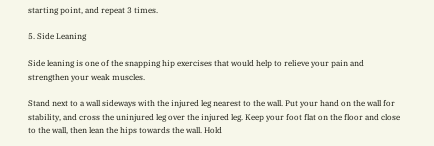starting point, and repeat 3 times.

5. Side Leaning

Side leaning is one of the snapping hip exercises that would help to relieve your pain and strengthen your weak muscles.

Stand next to a wall sideways with the injured leg nearest to the wall. Put your hand on the wall for stability, and cross the uninjured leg over the injured leg. Keep your foot flat on the floor and close to the wall, then lean the hips towards the wall. Hold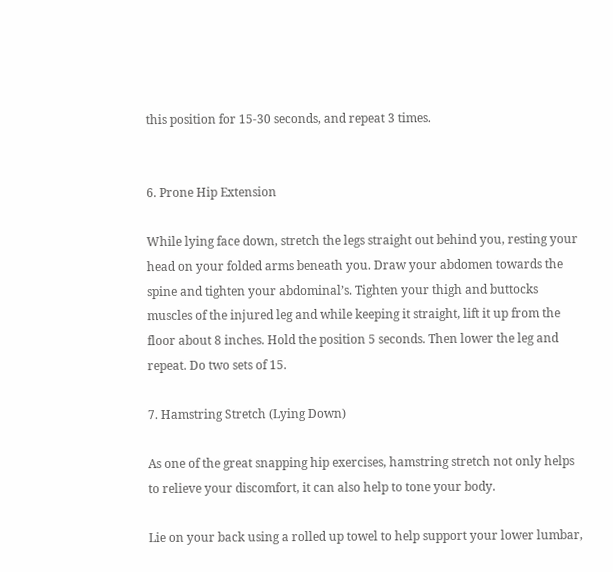this position for 15-30 seconds, and repeat 3 times.


6. Prone Hip Extension

While lying face down, stretch the legs straight out behind you, resting your head on your folded arms beneath you. Draw your abdomen towards the spine and tighten your abdominal’s. Tighten your thigh and buttocks muscles of the injured leg and while keeping it straight, lift it up from the floor about 8 inches. Hold the position 5 seconds. Then lower the leg and repeat. Do two sets of 15.

7. Hamstring Stretch (Lying Down)

As one of the great snapping hip exercises, hamstring stretch not only helps to relieve your discomfort, it can also help to tone your body.

Lie on your back using a rolled up towel to help support your lower lumbar,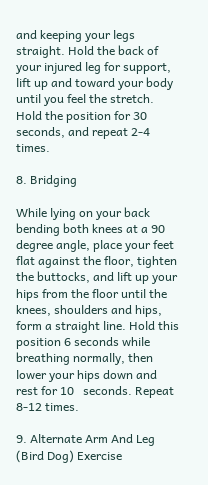and keeping your legs straight. Hold the back of your injured leg for support, lift up and toward your body until you feel the stretch. Hold the position for 30 seconds, and repeat 2-4 times.

8. Bridging

While lying on your back bending both knees at a 90 degree angle, place your feet flat against the floor, tighten the buttocks, and lift up your hips from the floor until the knees, shoulders and hips, form a straight line. Hold this position 6 seconds while breathing normally, then lower your hips down and rest for 10   seconds. Repeat 8-12 times.

9. Alternate Arm And Leg (Bird Dog) Exercise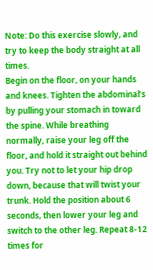Note: Do this exercise slowly, and try to keep the body straight at all times.
Begin on the floor, on your hands and knees. Tighten the abdominal’s by pulling your stomach in toward the spine. While breathing normally, raise your leg off the floor, and hold it straight out behind you. Try not to let your hip drop down, because that will twist your trunk. Hold the position about 6 seconds, then lower your leg and switch to the other leg. Repeat 8-12 times for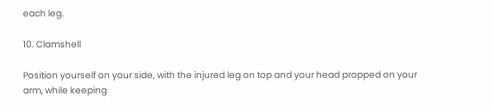each leg.

10. Clamshell

Position yourself on your side, with the injured leg on top and your head propped on your arm, while keeping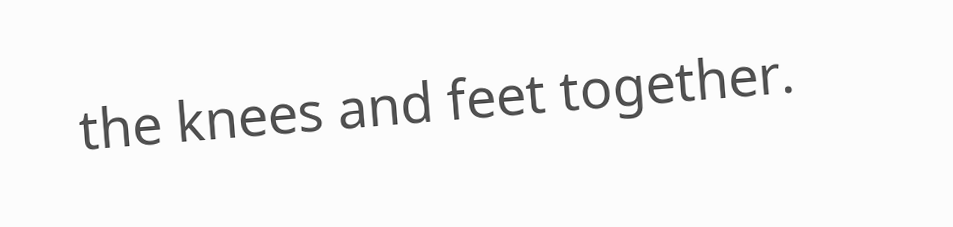the knees and feet together.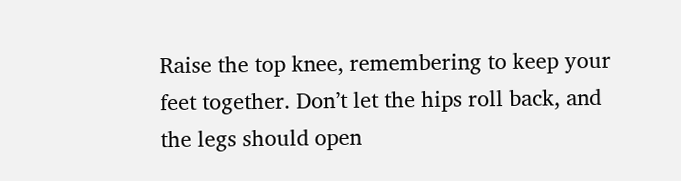Raise the top knee, remembering to keep your feet together. Don’t let the hips roll back, and the legs should open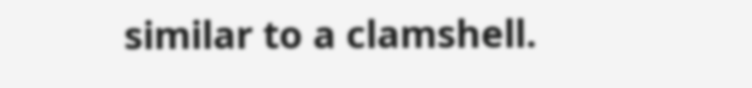similar to a clamshell.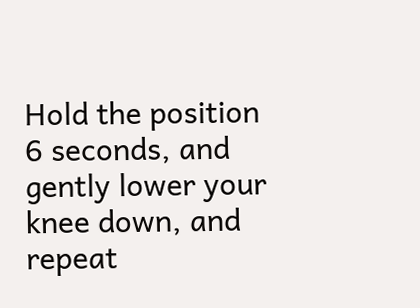Hold the position 6 seconds, and gently lower your knee down, and repeat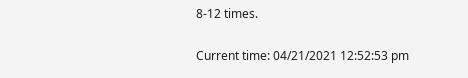8-12 times.

Current time: 04/21/2021 12:52:53 pm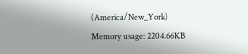(America/New_York) Memory usage: 2204.66KB